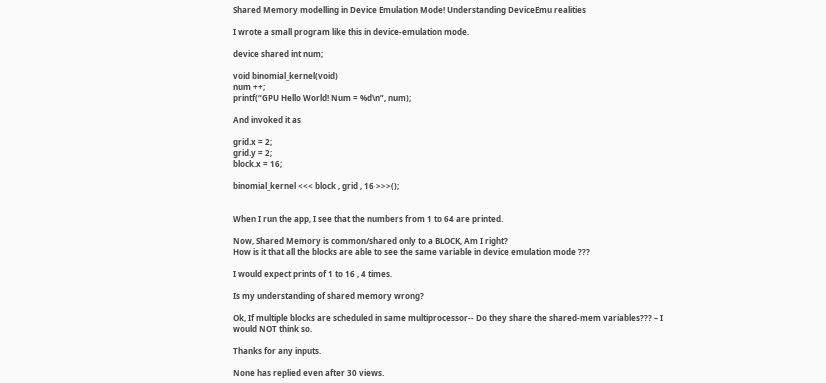Shared Memory modelling in Device Emulation Mode! Understanding DeviceEmu realities

I wrote a small program like this in device-emulation mode.

device shared int num;

void binomial_kernel(void)
num ++;
printf(“GPU Hello World! Num = %d\n”, num);

And invoked it as

grid.x = 2;
grid.y = 2;
block.x = 16;

binomial_kernel <<< block , grid , 16 >>>();


When I run the app, I see that the numbers from 1 to 64 are printed.

Now, Shared Memory is common/shared only to a BLOCK, Am I right?
How is it that all the blocks are able to see the same variable in device emulation mode ???

I would expect prints of 1 to 16 , 4 times.

Is my understanding of shared memory wrong?

Ok, If multiple blocks are scheduled in same multiprocessor-- Do they share the shared-mem variables??? – I would NOT think so.

Thanks for any inputs.

None has replied even after 30 views.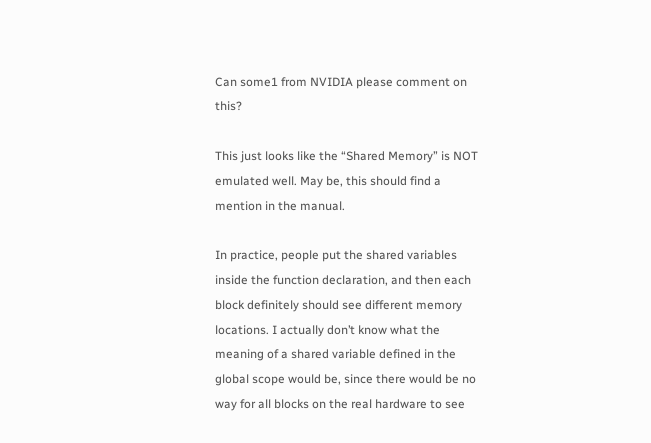Can some1 from NVIDIA please comment on this?

This just looks like the “Shared Memory” is NOT emulated well. May be, this should find a mention in the manual.

In practice, people put the shared variables inside the function declaration, and then each block definitely should see different memory locations. I actually don’t know what the meaning of a shared variable defined in the global scope would be, since there would be no way for all blocks on the real hardware to see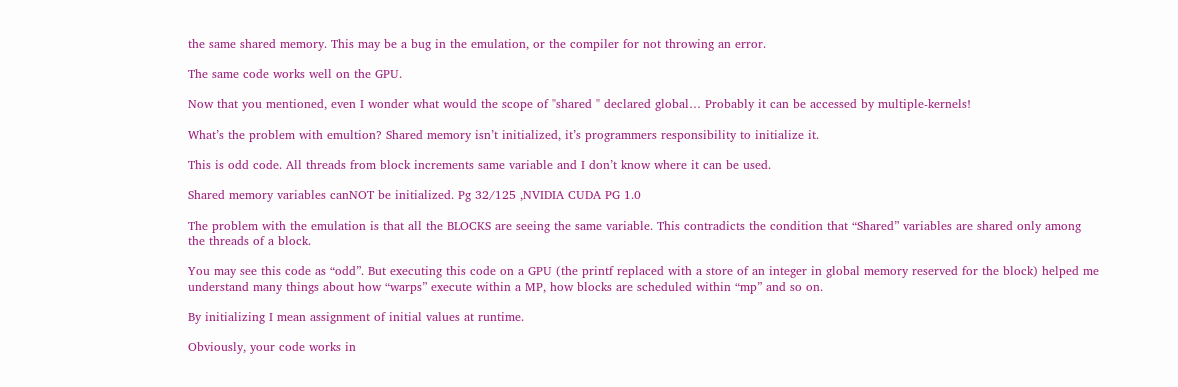the same shared memory. This may be a bug in the emulation, or the compiler for not throwing an error.

The same code works well on the GPU.

Now that you mentioned, even I wonder what would the scope of "shared " declared global… Probably it can be accessed by multiple-kernels!

What’s the problem with emultion? Shared memory isn’t initialized, it’s programmers responsibility to initialize it.

This is odd code. All threads from block increments same variable and I don’t know where it can be used.

Shared memory variables canNOT be initialized. Pg 32/125 ,NVIDIA CUDA PG 1.0

The problem with the emulation is that all the BLOCKS are seeing the same variable. This contradicts the condition that “Shared” variables are shared only among the threads of a block.

You may see this code as “odd”. But executing this code on a GPU (the printf replaced with a store of an integer in global memory reserved for the block) helped me understand many things about how “warps” execute within a MP, how blocks are scheduled within “mp” and so on.

By initializing I mean assignment of initial values at runtime.

Obviously, your code works in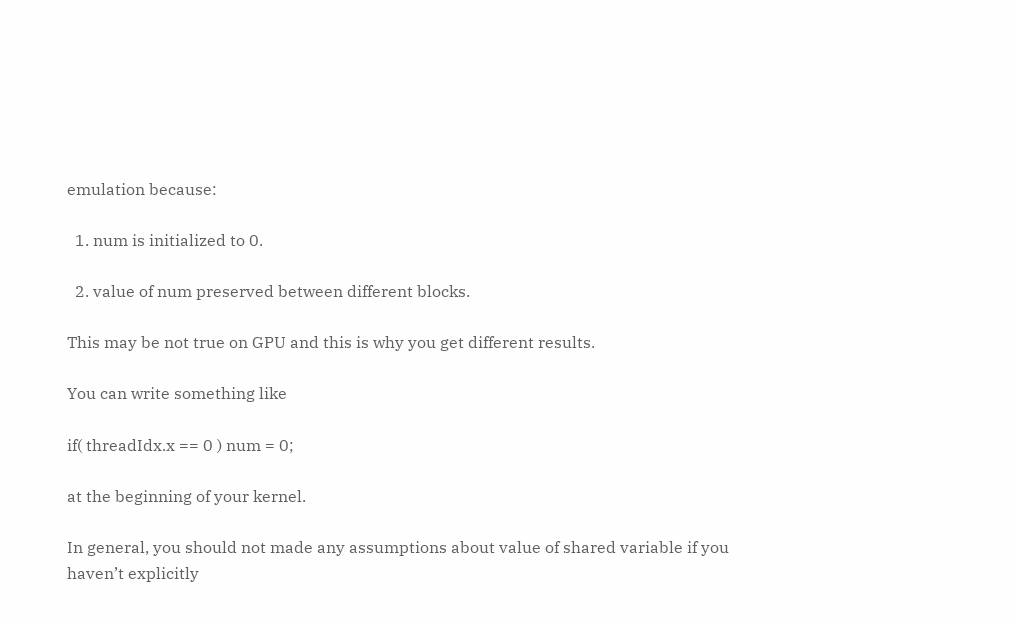emulation because:

  1. num is initialized to 0.

  2. value of num preserved between different blocks.

This may be not true on GPU and this is why you get different results.

You can write something like

if( threadIdx.x == 0 ) num = 0;

at the beginning of your kernel.

In general, you should not made any assumptions about value of shared variable if you haven’t explicitly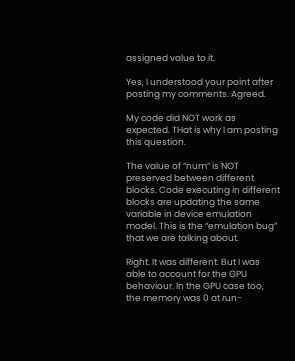assigned value to it.

Yes, I understood your point after posting my comments. Agreed.

My code did NOT work as expected. THat is why I am posting this question.

The value of “num” is NOT preserved between different blocks. Code executing in different blocks are updating the same variable in device emulation model. This is the “emulation bug” that we are talking about.

Right. It was different. But I was able to account for the GPU behaviour. In the GPU case too, the memory was 0 at run-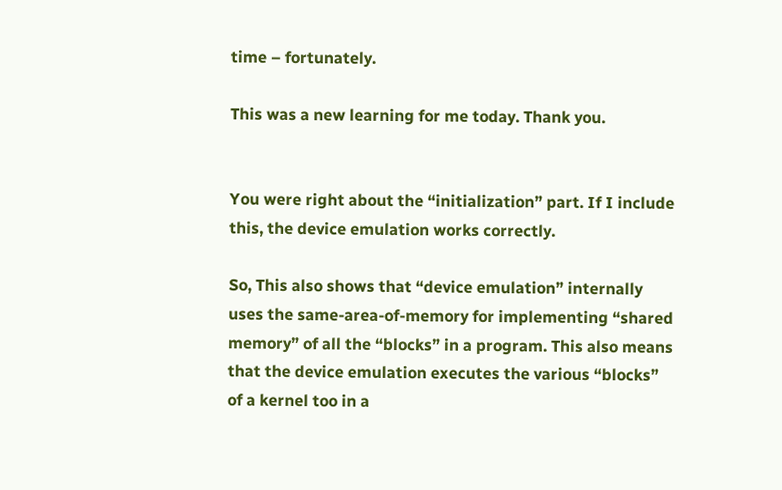time – fortunately.

This was a new learning for me today. Thank you.


You were right about the “initialization” part. If I include this, the device emulation works correctly.

So, This also shows that “device emulation” internally uses the same-area-of-memory for implementing “shared memory” of all the “blocks” in a program. This also means that the device emulation executes the various “blocks” of a kernel too in a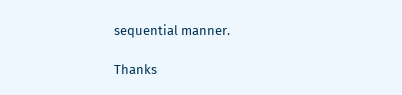sequential manner.

Thanks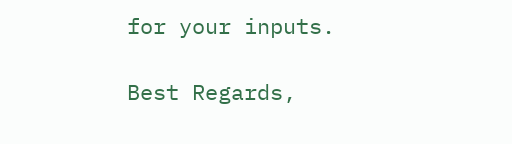for your inputs.

Best Regards,